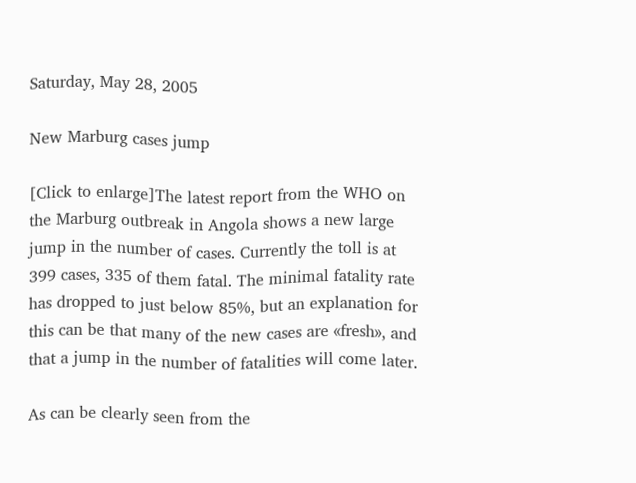Saturday, May 28, 2005

New Marburg cases jump

[Click to enlarge]The latest report from the WHO on the Marburg outbreak in Angola shows a new large jump in the number of cases. Currently the toll is at 399 cases, 335 of them fatal. The minimal fatality rate has dropped to just below 85%, but an explanation for this can be that many of the new cases are «fresh», and that a jump in the number of fatalities will come later.

As can be clearly seen from the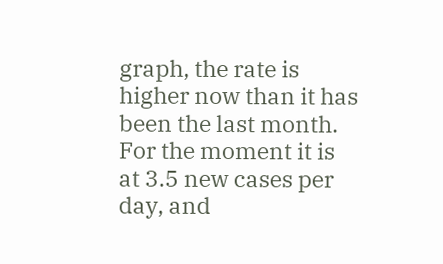graph, the rate is higher now than it has been the last month. For the moment it is at 3.5 new cases per day, and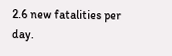2.6 new fatalities per day.